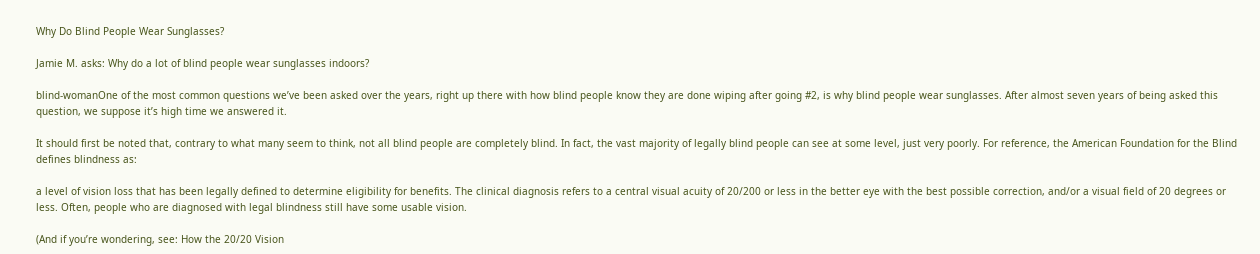Why Do Blind People Wear Sunglasses?

Jamie M. asks: Why do a lot of blind people wear sunglasses indoors?

blind-womanOne of the most common questions we’ve been asked over the years, right up there with how blind people know they are done wiping after going #2, is why blind people wear sunglasses. After almost seven years of being asked this question, we suppose it’s high time we answered it.

It should first be noted that, contrary to what many seem to think, not all blind people are completely blind. In fact, the vast majority of legally blind people can see at some level, just very poorly. For reference, the American Foundation for the Blind defines blindness as:

a level of vision loss that has been legally defined to determine eligibility for benefits. The clinical diagnosis refers to a central visual acuity of 20/200 or less in the better eye with the best possible correction, and/or a visual field of 20 degrees or less. Often, people who are diagnosed with legal blindness still have some usable vision.

(And if you’re wondering, see: How the 20/20 Vision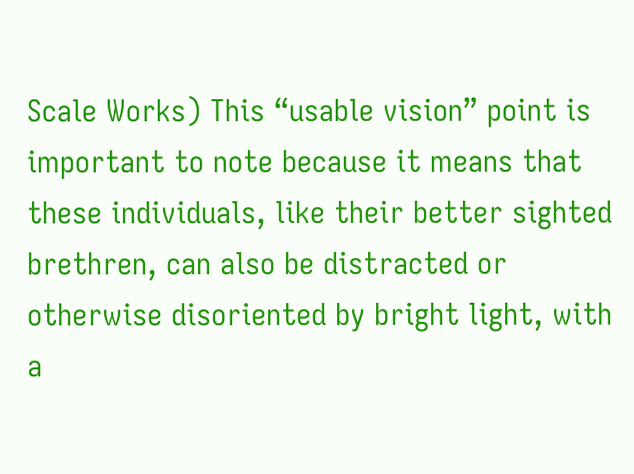Scale Works) This “usable vision” point is important to note because it means that these individuals, like their better sighted brethren, can also be distracted or otherwise disoriented by bright light, with a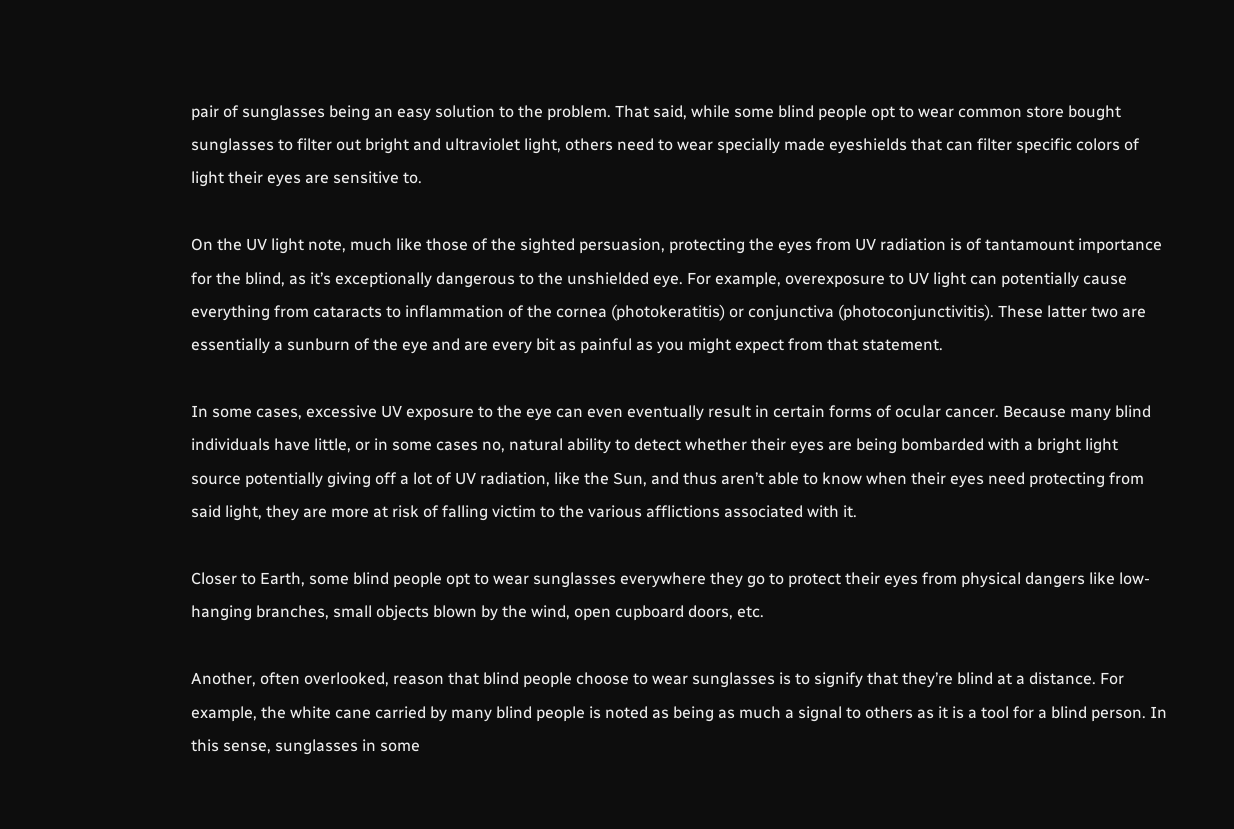pair of sunglasses being an easy solution to the problem. That said, while some blind people opt to wear common store bought sunglasses to filter out bright and ultraviolet light, others need to wear specially made eyeshields that can filter specific colors of light their eyes are sensitive to.

On the UV light note, much like those of the sighted persuasion, protecting the eyes from UV radiation is of tantamount importance for the blind, as it’s exceptionally dangerous to the unshielded eye. For example, overexposure to UV light can potentially cause everything from cataracts to inflammation of the cornea (photokeratitis) or conjunctiva (photoconjunctivitis). These latter two are essentially a sunburn of the eye and are every bit as painful as you might expect from that statement.

In some cases, excessive UV exposure to the eye can even eventually result in certain forms of ocular cancer. Because many blind individuals have little, or in some cases no, natural ability to detect whether their eyes are being bombarded with a bright light source potentially giving off a lot of UV radiation, like the Sun, and thus aren’t able to know when their eyes need protecting from said light, they are more at risk of falling victim to the various afflictions associated with it.

Closer to Earth, some blind people opt to wear sunglasses everywhere they go to protect their eyes from physical dangers like low-hanging branches, small objects blown by the wind, open cupboard doors, etc.

Another, often overlooked, reason that blind people choose to wear sunglasses is to signify that they’re blind at a distance. For example, the white cane carried by many blind people is noted as being as much a signal to others as it is a tool for a blind person. In this sense, sunglasses in some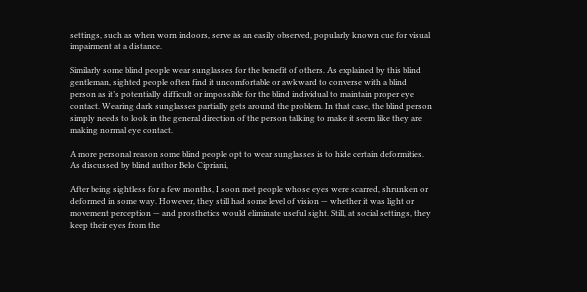settings, such as when worn indoors, serve as an easily observed, popularly known cue for visual impairment at a distance.

Similarly some blind people wear sunglasses for the benefit of others. As explained by this blind gentleman, sighted people often find it uncomfortable or awkward to converse with a blind person as it’s potentially difficult or impossible for the blind individual to maintain proper eye contact. Wearing dark sunglasses partially gets around the problem. In that case, the blind person simply needs to look in the general direction of the person talking to make it seem like they are making normal eye contact.

A more personal reason some blind people opt to wear sunglasses is to hide certain deformities. As discussed by blind author Belo Cipriani,

After being sightless for a few months, I soon met people whose eyes were scarred, shrunken or deformed in some way. However, they still had some level of vision — whether it was light or movement perception — and prosthetics would eliminate useful sight. Still, at social settings, they keep their eyes from the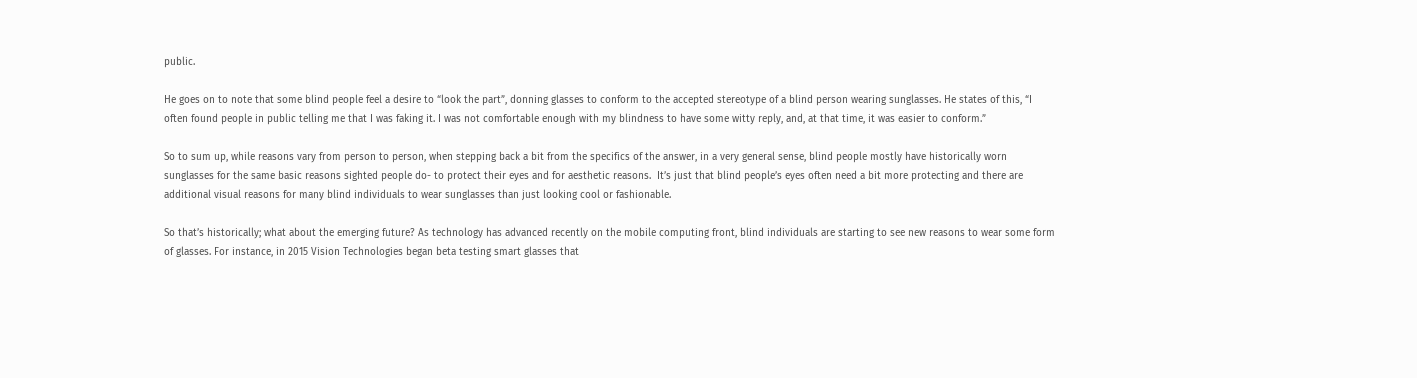public.

He goes on to note that some blind people feel a desire to “look the part”, donning glasses to conform to the accepted stereotype of a blind person wearing sunglasses. He states of this, “I often found people in public telling me that I was faking it. I was not comfortable enough with my blindness to have some witty reply, and, at that time, it was easier to conform.”

So to sum up, while reasons vary from person to person, when stepping back a bit from the specifics of the answer, in a very general sense, blind people mostly have historically worn sunglasses for the same basic reasons sighted people do- to protect their eyes and for aesthetic reasons.  It’s just that blind people’s eyes often need a bit more protecting and there are additional visual reasons for many blind individuals to wear sunglasses than just looking cool or fashionable.

So that’s historically; what about the emerging future? As technology has advanced recently on the mobile computing front, blind individuals are starting to see new reasons to wear some form of glasses. For instance, in 2015 Vision Technologies began beta testing smart glasses that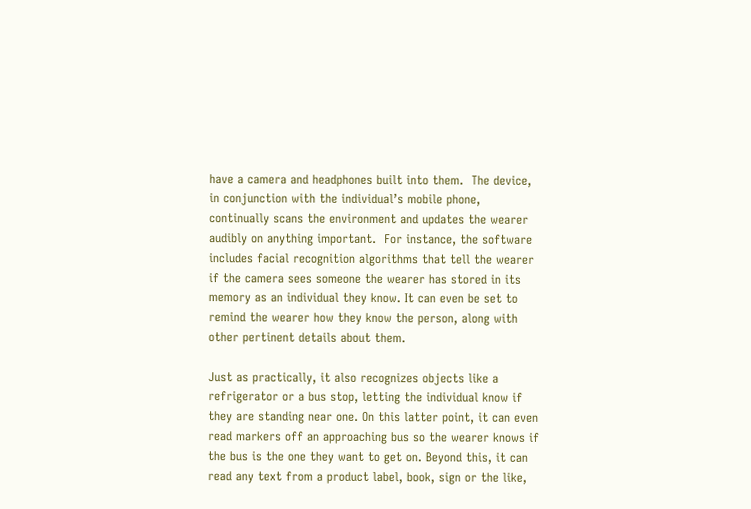have a camera and headphones built into them.  The device, in conjunction with the individual’s mobile phone, continually scans the environment and updates the wearer audibly on anything important.  For instance, the software includes facial recognition algorithms that tell the wearer if the camera sees someone the wearer has stored in its memory as an individual they know. It can even be set to remind the wearer how they know the person, along with other pertinent details about them.

Just as practically, it also recognizes objects like a refrigerator or a bus stop, letting the individual know if they are standing near one. On this latter point, it can even read markers off an approaching bus so the wearer knows if the bus is the one they want to get on. Beyond this, it can read any text from a product label, book, sign or the like,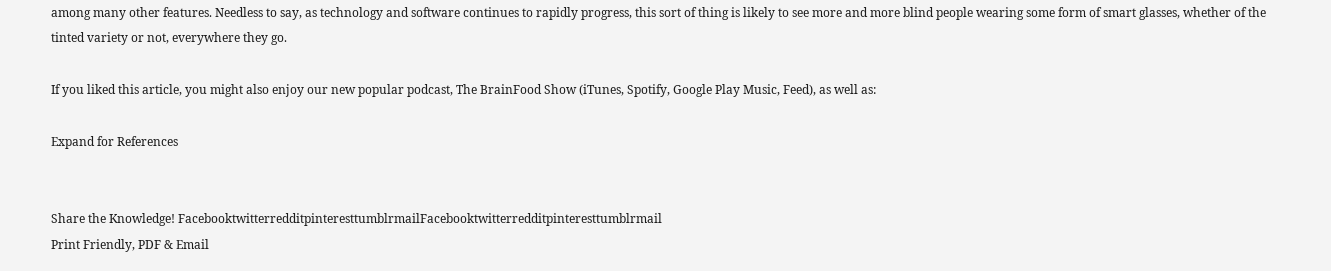among many other features. Needless to say, as technology and software continues to rapidly progress, this sort of thing is likely to see more and more blind people wearing some form of smart glasses, whether of the tinted variety or not, everywhere they go.

If you liked this article, you might also enjoy our new popular podcast, The BrainFood Show (iTunes, Spotify, Google Play Music, Feed), as well as:

Expand for References


Share the Knowledge! FacebooktwitterredditpinteresttumblrmailFacebooktwitterredditpinteresttumblrmail
Print Friendly, PDF & Email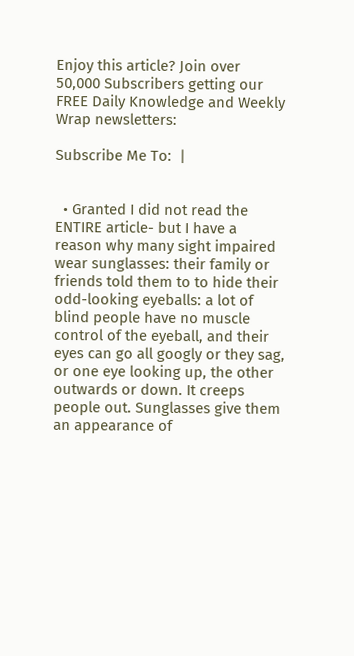Enjoy this article? Join over 50,000 Subscribers getting our FREE Daily Knowledge and Weekly Wrap newsletters:

Subscribe Me To:  |


  • Granted I did not read the ENTIRE article- but I have a reason why many sight impaired wear sunglasses: their family or friends told them to to hide their odd-looking eyeballs: a lot of blind people have no muscle control of the eyeball, and their eyes can go all googly or they sag, or one eye looking up, the other outwards or down. It creeps people out. Sunglasses give them an appearance of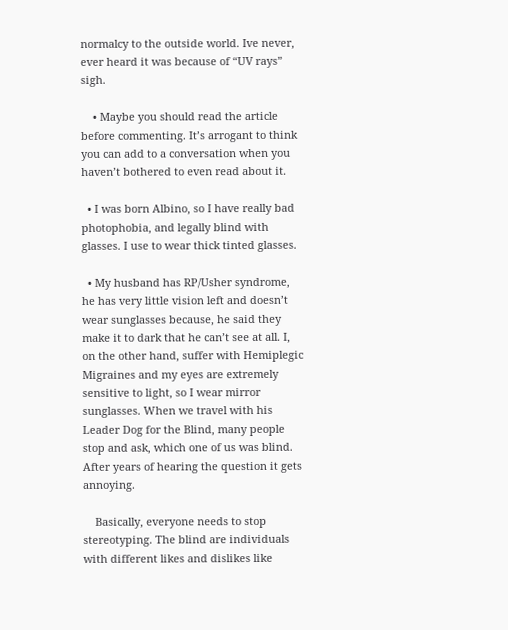normalcy to the outside world. Ive never, ever heard it was because of “UV rays” sigh.

    • Maybe you should read the article before commenting. It’s arrogant to think you can add to a conversation when you haven’t bothered to even read about it.

  • I was born Albino, so I have really bad photophobia, and legally blind with glasses. I use to wear thick tinted glasses.

  • My husband has RP/Usher syndrome, he has very little vision left and doesn’t wear sunglasses because, he said they make it to dark that he can’t see at all. I, on the other hand, suffer with Hemiplegic Migraines and my eyes are extremely sensitive to light, so I wear mirror sunglasses. When we travel with his Leader Dog for the Blind, many people stop and ask, which one of us was blind. After years of hearing the question it gets annoying.

    Basically, everyone needs to stop stereotyping. The blind are individuals with different likes and dislikes like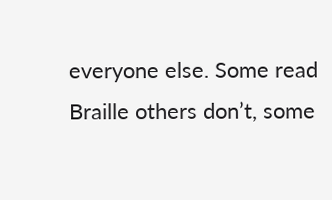everyone else. Some read Braille others don’t, some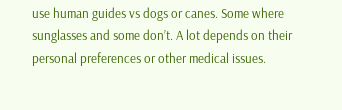use human guides vs dogs or canes. Some where sunglasses and some don’t. A lot depends on their personal preferences or other medical issues.